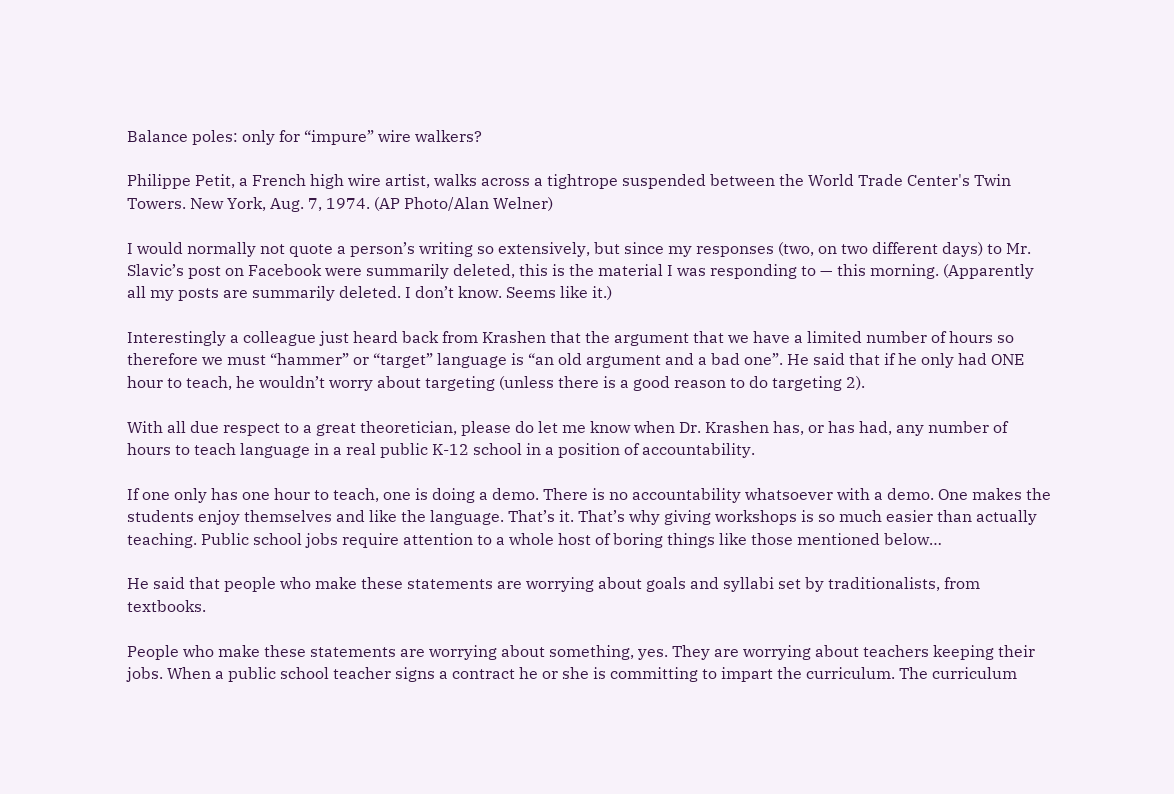Balance poles: only for “impure” wire walkers?

Philippe Petit, a French high wire artist, walks across a tightrope suspended between the World Trade Center's Twin Towers. New York, Aug. 7, 1974. (AP Photo/Alan Welner)

I would normally not quote a person’s writing so extensively, but since my responses (two, on two different days) to Mr. Slavic’s post on Facebook were summarily deleted, this is the material I was responding to — this morning. (Apparently all my posts are summarily deleted. I don’t know. Seems like it.)

Interestingly a colleague just heard back from Krashen that the argument that we have a limited number of hours so therefore we must “hammer” or “target” language is “an old argument and a bad one”. He said that if he only had ONE hour to teach, he wouldn’t worry about targeting (unless there is a good reason to do targeting 2).

With all due respect to a great theoretician, please do let me know when Dr. Krashen has, or has had, any number of hours to teach language in a real public K-12 school in a position of accountability.

If one only has one hour to teach, one is doing a demo. There is no accountability whatsoever with a demo. One makes the students enjoy themselves and like the language. That’s it. That’s why giving workshops is so much easier than actually teaching. Public school jobs require attention to a whole host of boring things like those mentioned below…

He said that people who make these statements are worrying about goals and syllabi set by traditionalists, from textbooks.

People who make these statements are worrying about something, yes. They are worrying about teachers keeping their jobs. When a public school teacher signs a contract he or she is committing to impart the curriculum. The curriculum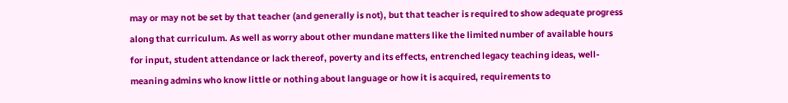may or may not be set by that teacher (and generally is not), but that teacher is required to show adequate progress along that curriculum. As well as worry about other mundane matters like the limited number of available hours for input, student attendance or lack thereof, poverty and its effects, entrenched legacy teaching ideas, well-meaning admins who know little or nothing about language or how it is acquired, requirements to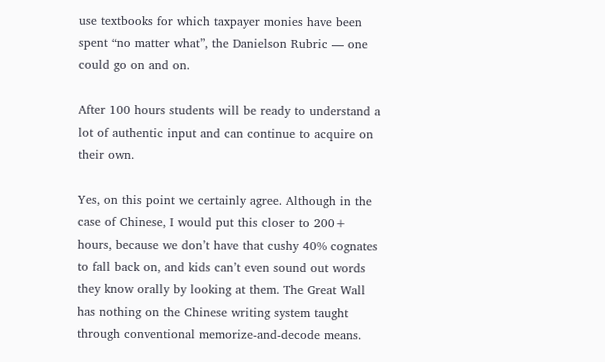use textbooks for which taxpayer monies have been spent “no matter what”, the Danielson Rubric — one could go on and on.

After 100 hours students will be ready to understand a lot of authentic input and can continue to acquire on their own.

Yes, on this point we certainly agree. Although in the case of Chinese, I would put this closer to 200+ hours, because we don’t have that cushy 40% cognates to fall back on, and kids can’t even sound out words they know orally by looking at them. The Great Wall has nothing on the Chinese writing system taught through conventional memorize-and-decode means.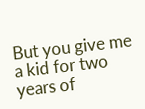But you give me a kid for two years of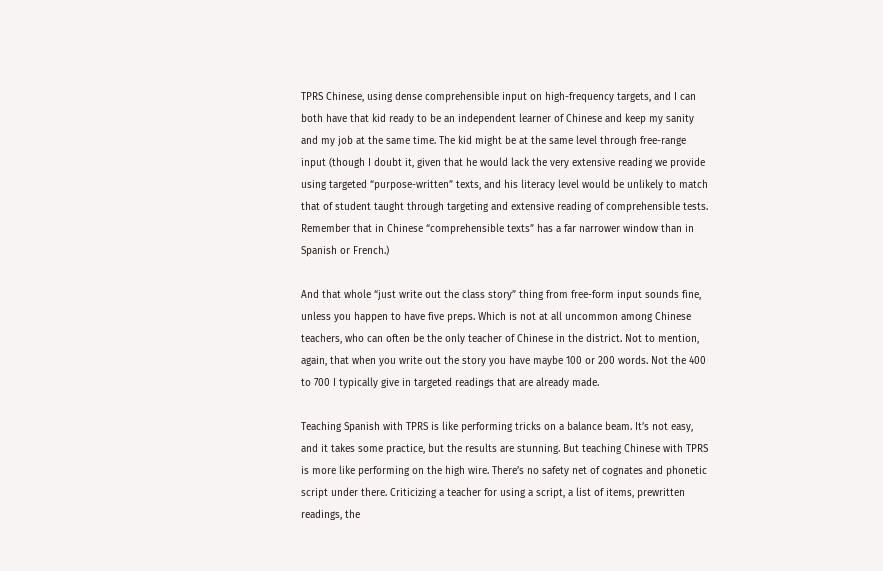TPRS Chinese, using dense comprehensible input on high-frequency targets, and I can both have that kid ready to be an independent learner of Chinese and keep my sanity and my job at the same time. The kid might be at the same level through free-range input (though I doubt it, given that he would lack the very extensive reading we provide using targeted “purpose-written” texts, and his literacy level would be unlikely to match that of student taught through targeting and extensive reading of comprehensible tests. Remember that in Chinese “comprehensible texts” has a far narrower window than in Spanish or French.)

And that whole “just write out the class story” thing from free-form input sounds fine, unless you happen to have five preps. Which is not at all uncommon among Chinese teachers, who can often be the only teacher of Chinese in the district. Not to mention, again, that when you write out the story you have maybe 100 or 200 words. Not the 400 to 700 I typically give in targeted readings that are already made.

Teaching Spanish with TPRS is like performing tricks on a balance beam. It’s not easy, and it takes some practice, but the results are stunning. But teaching Chinese with TPRS is more like performing on the high wire. There’s no safety net of cognates and phonetic script under there. Criticizing a teacher for using a script, a list of items, prewritten readings, the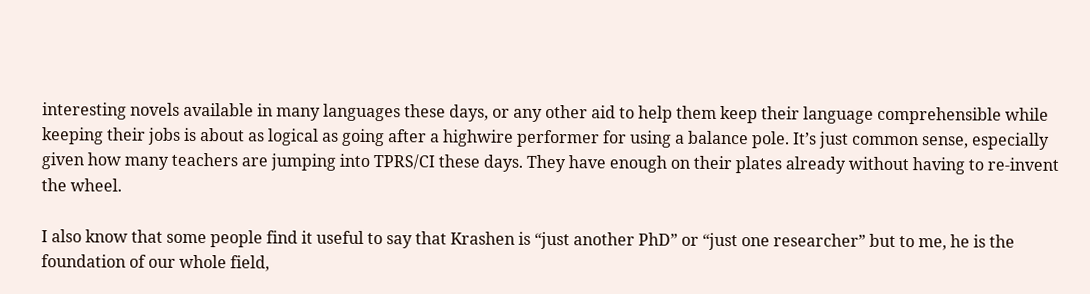interesting novels available in many languages these days, or any other aid to help them keep their language comprehensible while keeping their jobs is about as logical as going after a highwire performer for using a balance pole. It’s just common sense, especially given how many teachers are jumping into TPRS/CI these days. They have enough on their plates already without having to re-invent the wheel.

I also know that some people find it useful to say that Krashen is “just another PhD” or “just one researcher” but to me, he is the foundation of our whole field,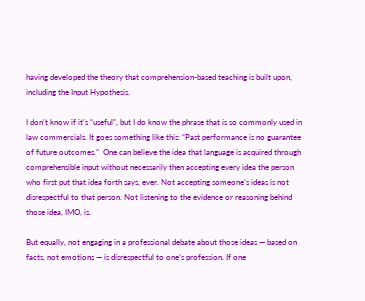having developed the theory that comprehension-based teaching is built upon, including the Input Hypothesis.

I don’t know if it’s “useful”, but I do know the phrase that is so commonly used in law commercials. It goes something like this: “Past performance is no guarantee of future outcomes.”  One can believe the idea that language is acquired through comprehensible input without necessarily then accepting every idea the person who first put that idea forth says, ever. Not accepting someone’s ideas is not disrespectful to that person. Not listening to the evidence or reasoning behind those idea, IMO, is.

But equally, not engaging in a professional debate about those ideas — based on facts, not emotions — is disrespectful to one’s profession. If one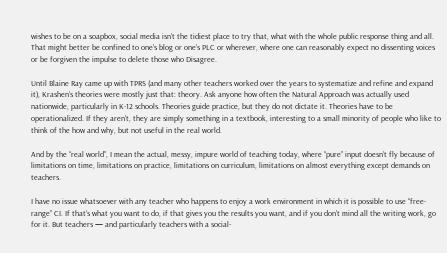wishes to be on a soapbox, social media isn’t the tidiest place to try that, what with the whole public response thing and all. That might better be confined to one’s blog or one’s PLC or wherever, where one can reasonably expect no dissenting voices or be forgiven the impulse to delete those who Disagree.

Until Blaine Ray came up with TPRS (and many other teachers worked over the years to systematize and refine and expand it), Krashen’s theories were mostly just that: theory. Ask anyone how often the Natural Approach was actually used nationwide, particularly in K-12 schools. Theories guide practice, but they do not dictate it. Theories have to be operationalized. If they aren’t, they are simply something in a textbook, interesting to a small minority of people who like to think of the how and why, but not useful in the real world.

And by the “real world”, I mean the actual, messy, impure world of teaching today, where “pure” input doesn’t fly because of limitations on time, limitations on practice, limitations on curriculum, limitations on almost everything except demands on teachers.

I have no issue whatsoever with any teacher who happens to enjoy a work environment in which it is possible to use “free-range” CI. If that’s what you want to do, if that gives you the results you want, and if you don’t mind all the writing work, go for it. But teachers — and particularly teachers with a social-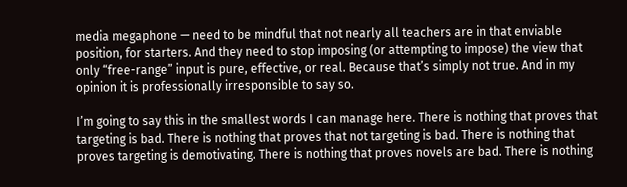media megaphone — need to be mindful that not nearly all teachers are in that enviable position, for starters. And they need to stop imposing (or attempting to impose) the view that only “free-range” input is pure, effective, or real. Because that’s simply not true. And in my opinion it is professionally irresponsible to say so.

I’m going to say this in the smallest words I can manage here. There is nothing that proves that targeting is bad. There is nothing that proves that not targeting is bad. There is nothing that proves targeting is demotivating. There is nothing that proves novels are bad. There is nothing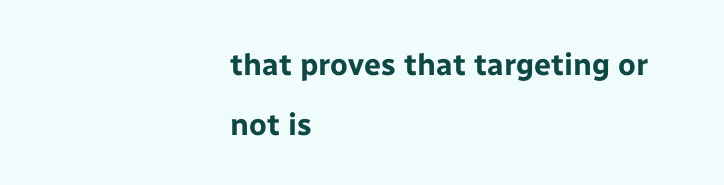that proves that targeting or not is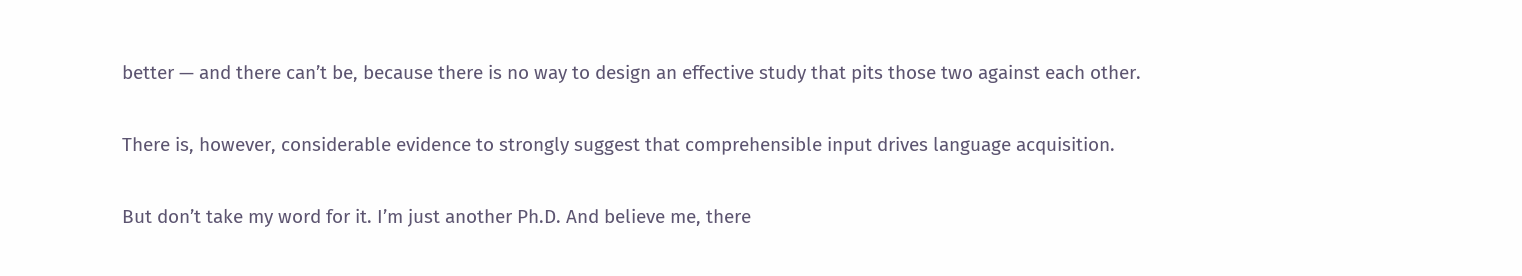better — and there can’t be, because there is no way to design an effective study that pits those two against each other.

There is, however, considerable evidence to strongly suggest that comprehensible input drives language acquisition.

But don’t take my word for it. I’m just another Ph.D. And believe me, there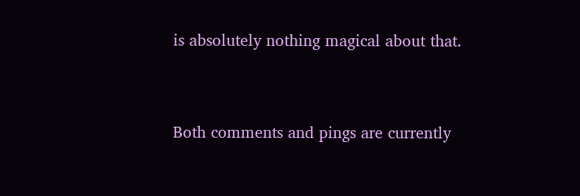is absolutely nothing magical about that.


Both comments and pings are currently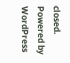closed.
Powered by WordPress